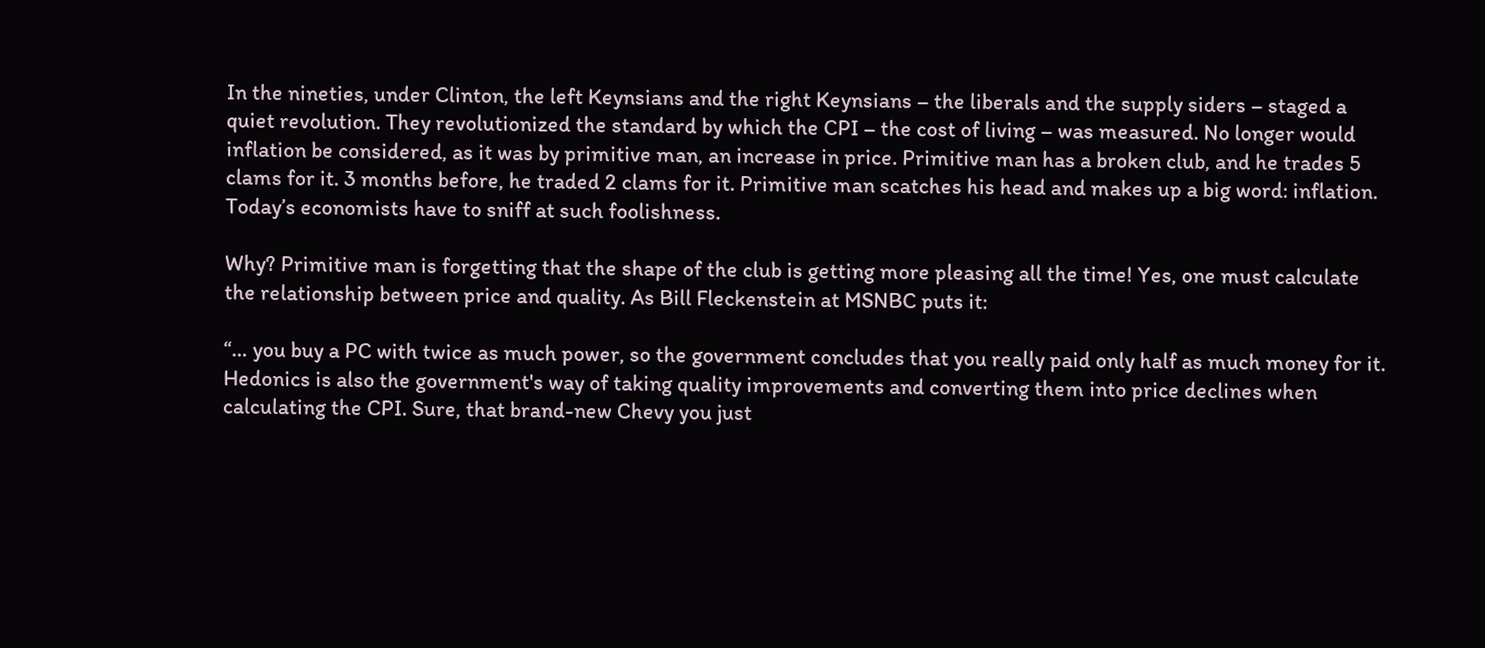In the nineties, under Clinton, the left Keynsians and the right Keynsians – the liberals and the supply siders – staged a quiet revolution. They revolutionized the standard by which the CPI – the cost of living – was measured. No longer would inflation be considered, as it was by primitive man, an increase in price. Primitive man has a broken club, and he trades 5 clams for it. 3 months before, he traded 2 clams for it. Primitive man scatches his head and makes up a big word: inflation. Today’s economists have to sniff at such foolishness.

Why? Primitive man is forgetting that the shape of the club is getting more pleasing all the time! Yes, one must calculate the relationship between price and quality. As Bill Fleckenstein at MSNBC puts it:

“… you buy a PC with twice as much power, so the government concludes that you really paid only half as much money for it. Hedonics is also the government's way of taking quality improvements and converting them into price declines when calculating the CPI. Sure, that brand-new Chevy you just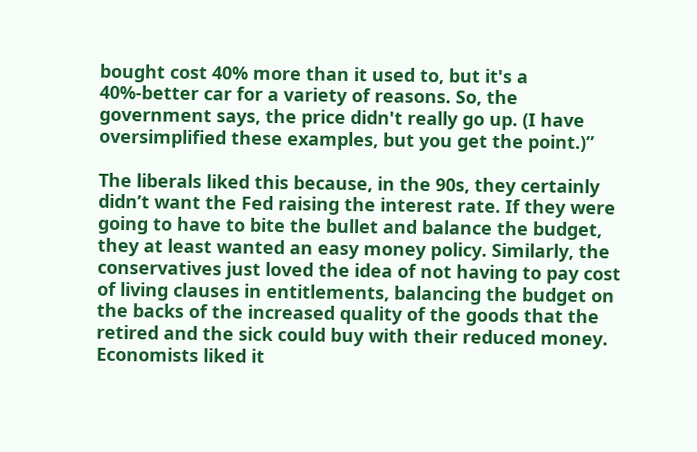bought cost 40% more than it used to, but it's a 40%-better car for a variety of reasons. So, the government says, the price didn't really go up. (I have oversimplified these examples, but you get the point.)”

The liberals liked this because, in the 90s, they certainly didn’t want the Fed raising the interest rate. If they were going to have to bite the bullet and balance the budget, they at least wanted an easy money policy. Similarly, the conservatives just loved the idea of not having to pay cost of living clauses in entitlements, balancing the budget on the backs of the increased quality of the goods that the retired and the sick could buy with their reduced money. Economists liked it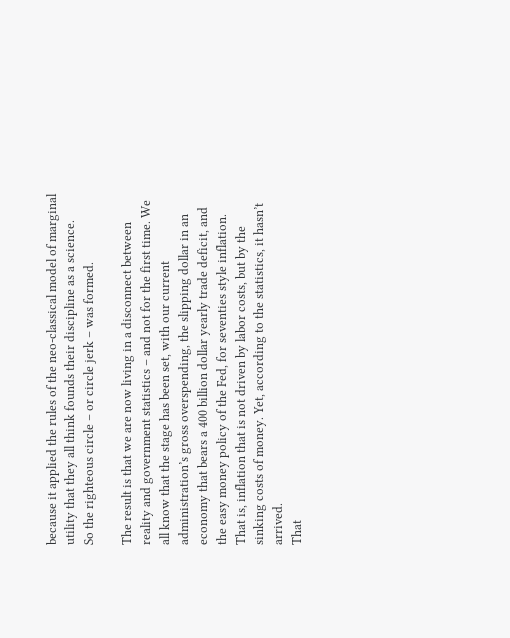because it applied the rules of the neo-classical model of marginal utility that they all think founds their discipline as a science.
So the righteous circle – or circle jerk – was formed.

The result is that we are now living in a disconnect between reality and government statistics – and not for the first time. We all know that the stage has been set, with our current administration’s gross overspending, the slipping dollar in an economy that bears a 400 billion dollar yearly trade deficit, and the easy money policy of the Fed, for seventies style inflation. That is, inflation that is not driven by labor costs, but by the sinking costs of money. Yet, according to the statistics, it hasn’t arrived.
That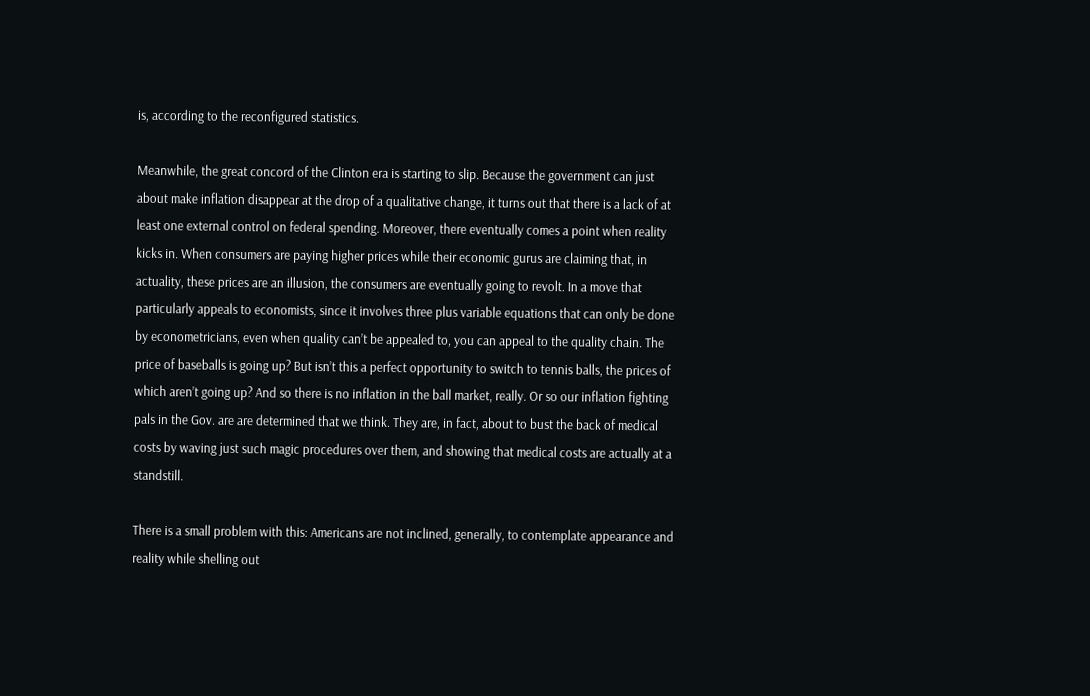is, according to the reconfigured statistics.

Meanwhile, the great concord of the Clinton era is starting to slip. Because the government can just about make inflation disappear at the drop of a qualitative change, it turns out that there is a lack of at least one external control on federal spending. Moreover, there eventually comes a point when reality kicks in. When consumers are paying higher prices while their economic gurus are claiming that, in actuality, these prices are an illusion, the consumers are eventually going to revolt. In a move that particularly appeals to economists, since it involves three plus variable equations that can only be done by econometricians, even when quality can’t be appealed to, you can appeal to the quality chain. The price of baseballs is going up? But isn’t this a perfect opportunity to switch to tennis balls, the prices of which aren’t going up? And so there is no inflation in the ball market, really. Or so our inflation fighting pals in the Gov. are are determined that we think. They are, in fact, about to bust the back of medical costs by waving just such magic procedures over them, and showing that medical costs are actually at a standstill.

There is a small problem with this: Americans are not inclined, generally, to contemplate appearance and reality while shelling out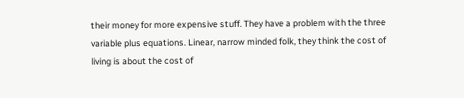their money for more expensive stuff. They have a problem with the three variable plus equations. Linear, narrow minded folk, they think the cost of living is about the cost of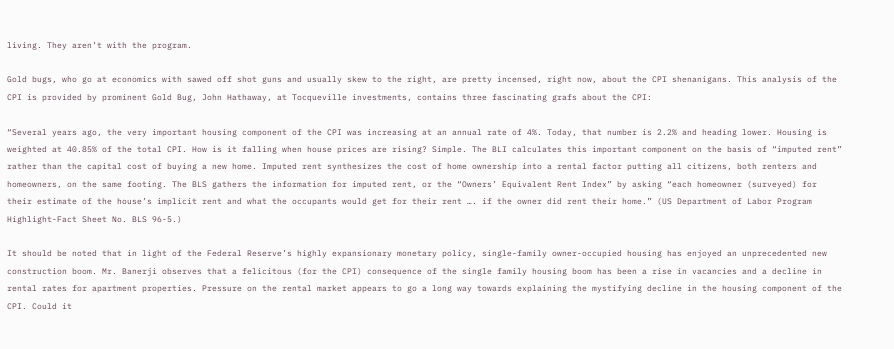living. They aren’t with the program.

Gold bugs, who go at economics with sawed off shot guns and usually skew to the right, are pretty incensed, right now, about the CPI shenanigans. This analysis of the CPI is provided by prominent Gold Bug, John Hathaway, at Tocqueville investments, contains three fascinating grafs about the CPI:

“Several years ago, the very important housing component of the CPI was increasing at an annual rate of 4%. Today, that number is 2.2% and heading lower. Housing is weighted at 40.85% of the total CPI. How is it falling when house prices are rising? Simple. The BLI calculates this important component on the basis of “imputed rent” rather than the capital cost of buying a new home. Imputed rent synthesizes the cost of home ownership into a rental factor putting all citizens, both renters and homeowners, on the same footing. The BLS gathers the information for imputed rent, or the “Owners’ Equivalent Rent Index” by asking “each homeowner (surveyed) for their estimate of the house’s implicit rent and what the occupants would get for their rent …. if the owner did rent their home.” (US Department of Labor Program Highlight-Fact Sheet No. BLS 96-5.)

It should be noted that in light of the Federal Reserve’s highly expansionary monetary policy, single-family owner-occupied housing has enjoyed an unprecedented new construction boom. Mr. Banerji observes that a felicitous (for the CPI) consequence of the single family housing boom has been a rise in vacancies and a decline in rental rates for apartment properties. Pressure on the rental market appears to go a long way towards explaining the mystifying decline in the housing component of the CPI. Could it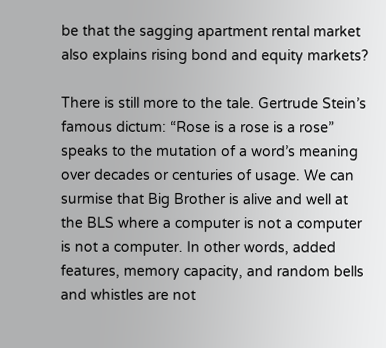be that the sagging apartment rental market also explains rising bond and equity markets?

There is still more to the tale. Gertrude Stein’s famous dictum: “Rose is a rose is a rose” speaks to the mutation of a word’s meaning over decades or centuries of usage. We can surmise that Big Brother is alive and well at the BLS where a computer is not a computer is not a computer. In other words, added features, memory capacity, and random bells and whistles are not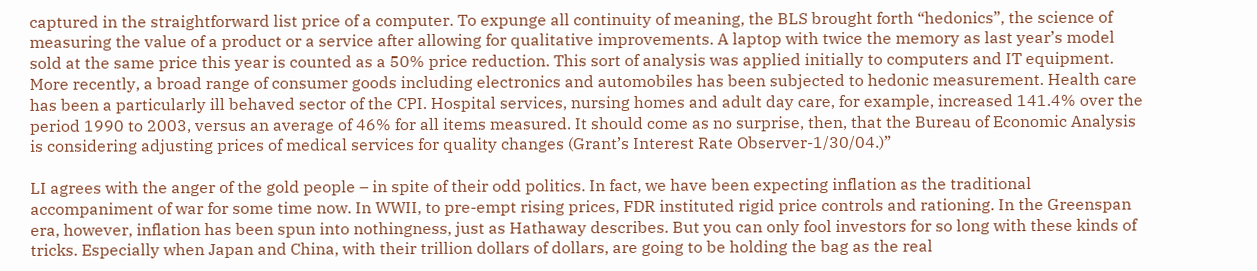captured in the straightforward list price of a computer. To expunge all continuity of meaning, the BLS brought forth “hedonics”, the science of measuring the value of a product or a service after allowing for qualitative improvements. A laptop with twice the memory as last year’s model sold at the same price this year is counted as a 50% price reduction. This sort of analysis was applied initially to computers and IT equipment. More recently, a broad range of consumer goods including electronics and automobiles has been subjected to hedonic measurement. Health care has been a particularly ill behaved sector of the CPI. Hospital services, nursing homes and adult day care, for example, increased 141.4% over the period 1990 to 2003, versus an average of 46% for all items measured. It should come as no surprise, then, that the Bureau of Economic Analysis is considering adjusting prices of medical services for quality changes (Grant’s Interest Rate Observer-1/30/04.)”

LI agrees with the anger of the gold people – in spite of their odd politics. In fact, we have been expecting inflation as the traditional accompaniment of war for some time now. In WWII, to pre-empt rising prices, FDR instituted rigid price controls and rationing. In the Greenspan era, however, inflation has been spun into nothingness, just as Hathaway describes. But you can only fool investors for so long with these kinds of tricks. Especially when Japan and China, with their trillion dollars of dollars, are going to be holding the bag as the real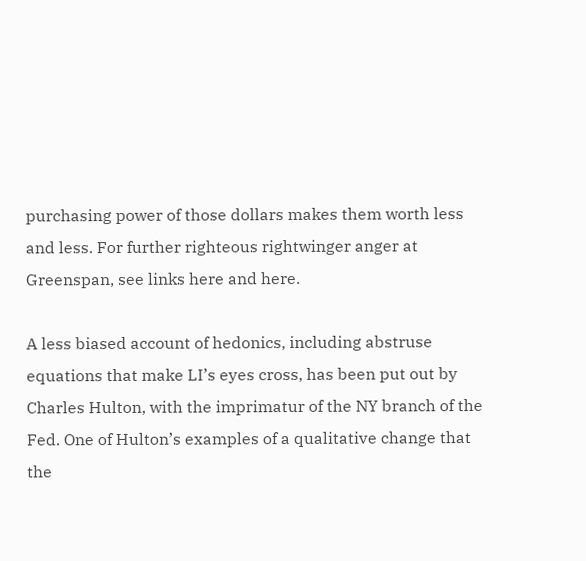purchasing power of those dollars makes them worth less and less. For further righteous rightwinger anger at Greenspan, see links here and here.

A less biased account of hedonics, including abstruse equations that make LI’s eyes cross, has been put out by Charles Hulton, with the imprimatur of the NY branch of the Fed. One of Hulton’s examples of a qualitative change that the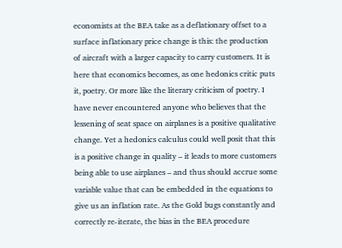economists at the BEA take as a deflationary offset to a surface inflationary price change is this: the production of aircraft with a larger capacity to carry customers. It is here that economics becomes, as one hedonics critic puts it, poetry. Or more like the literary criticism of poetry. I have never encountered anyone who believes that the lessening of seat space on airplanes is a positive qualitative change. Yet a hedonics calculus could well posit that this is a positive change in quality – it leads to more customers being able to use airplanes – and thus should accrue some variable value that can be embedded in the equations to give us an inflation rate. As the Gold bugs constantly and correctly re-iterate, the bias in the BEA procedure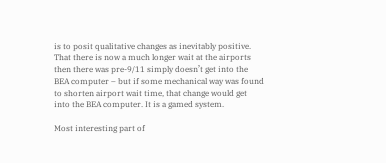is to posit qualitative changes as inevitably positive. That there is now a much longer wait at the airports then there was pre-9/11 simply doesn’t get into the BEA computer – but if some mechanical way was found to shorten airport wait time, that change would get into the BEA computer. It is a gamed system.

Most interesting part of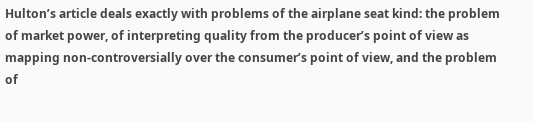Hulton’s article deals exactly with problems of the airplane seat kind: the problem of market power, of interpreting quality from the producer’s point of view as mapping non-controversially over the consumer’s point of view, and the problem of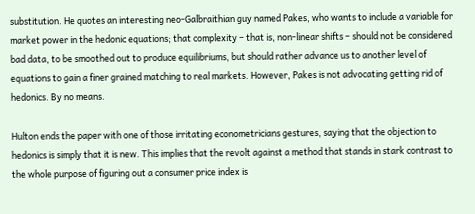substitution. He quotes an interesting neo-Galbraithian guy named Pakes, who wants to include a variable for market power in the hedonic equations; that complexity – that is, non-linear shifts – should not be considered bad data, to be smoothed out to produce equilibriums, but should rather advance us to another level of equations to gain a finer grained matching to real markets. However, Pakes is not advocating getting rid of hedonics. By no means.

Hulton ends the paper with one of those irritating econometricians gestures, saying that the objection to hedonics is simply that it is new. This implies that the revolt against a method that stands in stark contrast to the whole purpose of figuring out a consumer price index is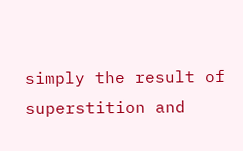simply the result of superstition and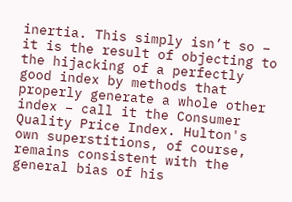inertia. This simply isn’t so – it is the result of objecting to the hijacking of a perfectly good index by methods that properly generate a whole other index – call it the Consumer Quality Price Index. Hulton's own superstitions, of course, remains consistent with the general bias of his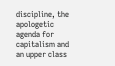discipline, the apologetic agenda for capitalism and an upper class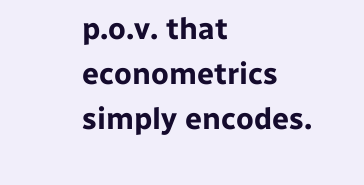p.o.v. that econometrics simply encodes.